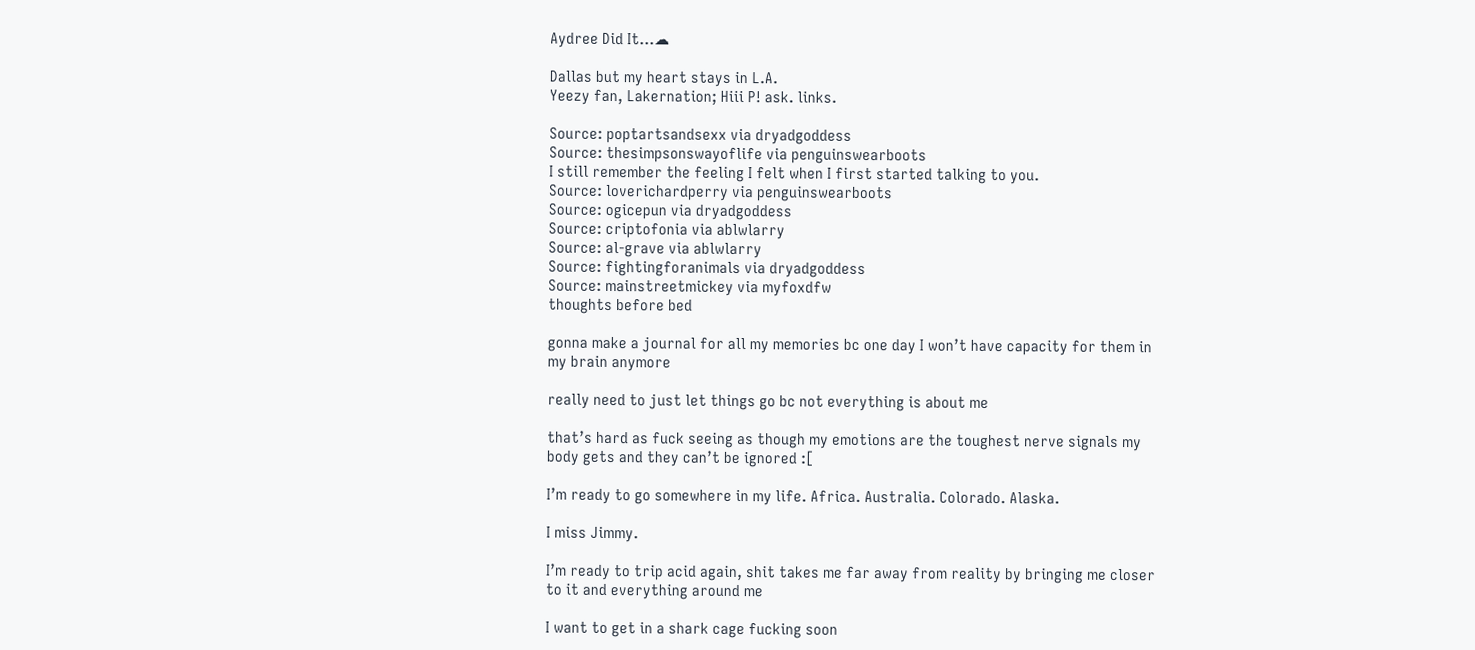Aydree Did It...☁

Dallas but my heart stays in L.A.
Yeezy fan, Lakernation; Hiii P! ask. links.

Source: poptartsandsexx via dryadgoddess
Source: thesimpsonswayoflife via penguinswearboots
I still remember the feeling I felt when I first started talking to you.
Source: loverichardperry via penguinswearboots
Source: ogicepun via dryadgoddess
Source: criptofonia via ablwlarry
Source: al-grave via ablwlarry
Source: fightingforanimals via dryadgoddess
Source: mainstreetmickey via myfoxdfw
thoughts before bed

gonna make a journal for all my memories bc one day I won’t have capacity for them in my brain anymore

really need to just let things go bc not everything is about me

that’s hard as fuck seeing as though my emotions are the toughest nerve signals my body gets and they can’t be ignored :[

I’m ready to go somewhere in my life. Africa. Australia. Colorado. Alaska.

I miss Jimmy.

I’m ready to trip acid again, shit takes me far away from reality by bringing me closer to it and everything around me

I want to get in a shark cage fucking soon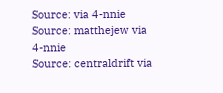Source: via 4-nnie
Source: matthejew via 4-nnie
Source: centraldrift via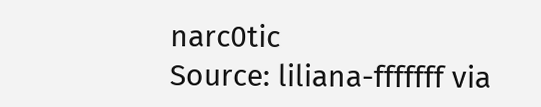narc0tic
Source: liliana-fffffff via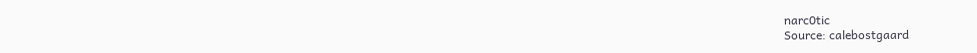narc0tic
Source: calebostgaard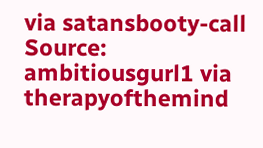via satansbooty-call
Source: ambitiousgurl1 via therapyofthemind